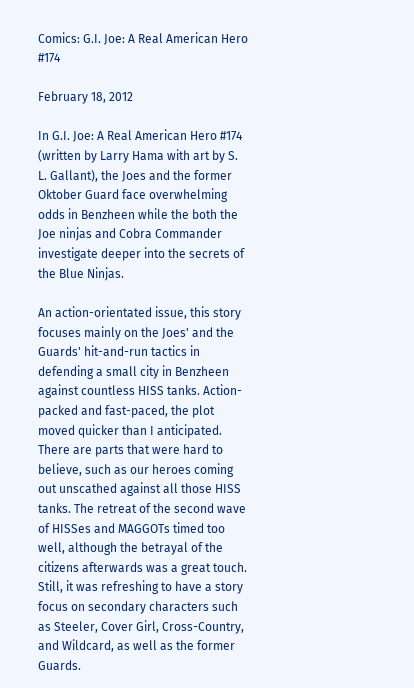Comics: G.I. Joe: A Real American Hero #174

February 18, 2012

In G.I. Joe: A Real American Hero #174 (written by Larry Hama with art by S. L. Gallant), the Joes and the former Oktober Guard face overwhelming odds in Benzheen while the both the Joe ninjas and Cobra Commander investigate deeper into the secrets of the Blue Ninjas.

An action-orientated issue, this story focuses mainly on the Joes' and the Guards' hit-and-run tactics in defending a small city in Benzheen against countless HISS tanks. Action-packed and fast-paced, the plot moved quicker than I anticipated. There are parts that were hard to believe, such as our heroes coming out unscathed against all those HISS tanks. The retreat of the second wave of HISSes and MAGGOTs timed too well, although the betrayal of the citizens afterwards was a great touch. Still, it was refreshing to have a story focus on secondary characters such as Steeler, Cover Girl, Cross-Country, and Wildcard, as well as the former Guards.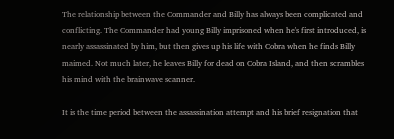The relationship between the Commander and Billy has always been complicated and conflicting. The Commander had young Billy imprisoned when he's first introduced, is nearly assassinated by him, but then gives up his life with Cobra when he finds Billy maimed. Not much later, he leaves Billy for dead on Cobra Island, and then scrambles his mind with the brainwave scanner.

It is the time period between the assassination attempt and his brief resignation that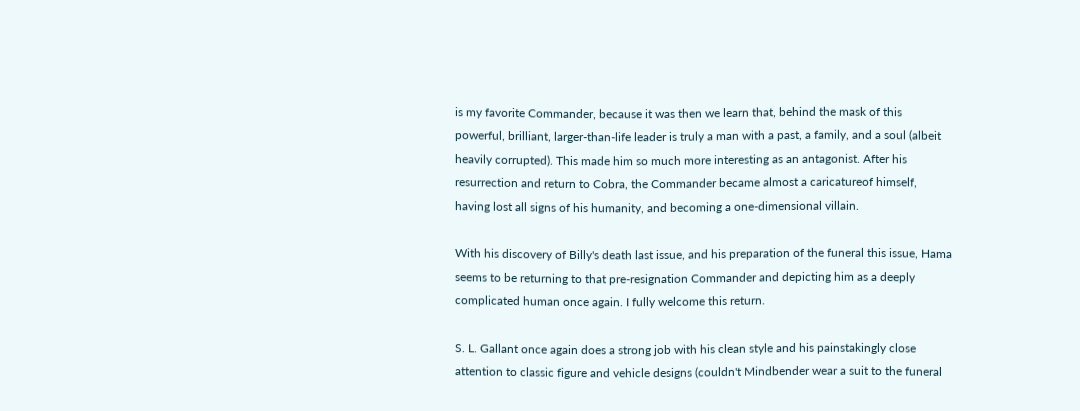is my favorite Commander, because it was then we learn that, behind the mask of this powerful, brilliant, larger-than-life leader is truly a man with a past, a family, and a soul (albeit heavily corrupted). This made him so much more interesting as an antagonist. After his resurrection and return to Cobra, the Commander became almost a caricatureof himself, having lost all signs of his humanity, and becoming a one-dimensional villain.

With his discovery of Billy's death last issue, and his preparation of the funeral this issue, Hama seems to be returning to that pre-resignation Commander and depicting him as a deeply complicated human once again. I fully welcome this return.

S. L. Gallant once again does a strong job with his clean style and his painstakingly close attention to classic figure and vehicle designs (couldn't Mindbender wear a suit to the funeral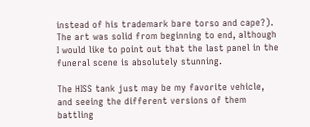instead of his trademark bare torso and cape?). The art was solid from beginning to end, although I would like to point out that the last panel in the funeral scene is absolutely stunning.

The HISS tank just may be my favorite vehicle, and seeing the different versions of them battling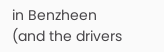in Benzheen (and the drivers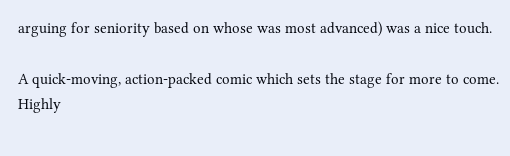arguing for seniority based on whose was most advanced) was a nice touch.

A quick-moving, action-packed comic which sets the stage for more to come. Highly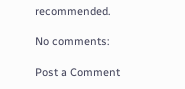recommended.

No comments:

Post a Comment